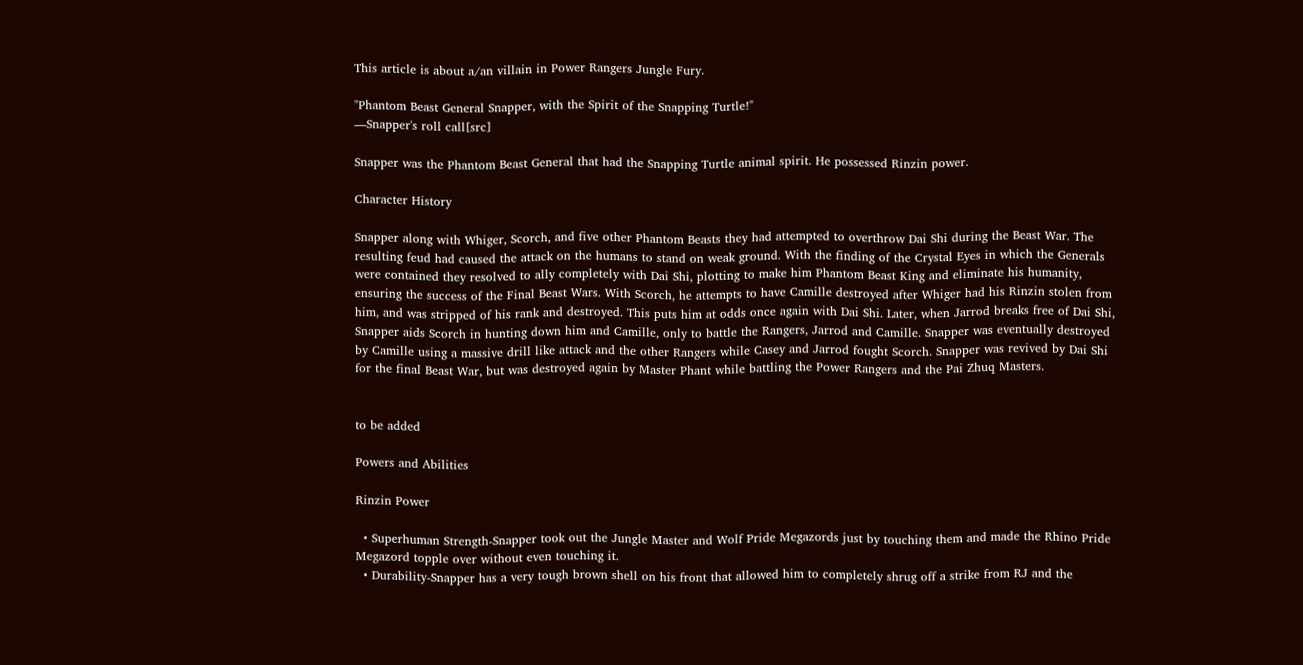This article is about a/an villain in Power Rangers Jungle Fury.

"Phantom Beast General Snapper, with the Spirit of the Snapping Turtle!"
―Snapper's roll call[src]

Snapper was the Phantom Beast General that had the Snapping Turtle animal spirit. He possessed Rinzin power.

Character History

Snapper along with Whiger, Scorch, and five other Phantom Beasts they had attempted to overthrow Dai Shi during the Beast War. The resulting feud had caused the attack on the humans to stand on weak ground. With the finding of the Crystal Eyes in which the Generals were contained they resolved to ally completely with Dai Shi, plotting to make him Phantom Beast King and eliminate his humanity, ensuring the success of the Final Beast Wars. With Scorch, he attempts to have Camille destroyed after Whiger had his Rinzin stolen from him, and was stripped of his rank and destroyed. This puts him at odds once again with Dai Shi. Later, when Jarrod breaks free of Dai Shi, Snapper aids Scorch in hunting down him and Camille, only to battle the Rangers, Jarrod and Camille. Snapper was eventually destroyed by Camille using a massive drill like attack and the other Rangers while Casey and Jarrod fought Scorch. Snapper was revived by Dai Shi for the final Beast War, but was destroyed again by Master Phant while battling the Power Rangers and the Pai Zhuq Masters.


to be added

Powers and Abilities

Rinzin Power

  • Superhuman Strength-Snapper took out the Jungle Master and Wolf Pride Megazords just by touching them and made the Rhino Pride Megazord topple over without even touching it.
  • Durability-Snapper has a very tough brown shell on his front that allowed him to completely shrug off a strike from RJ and the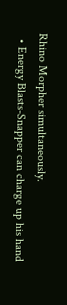Rhino Morpher simultaneously.
  • Energy Blasts-Snapper can charge up his hand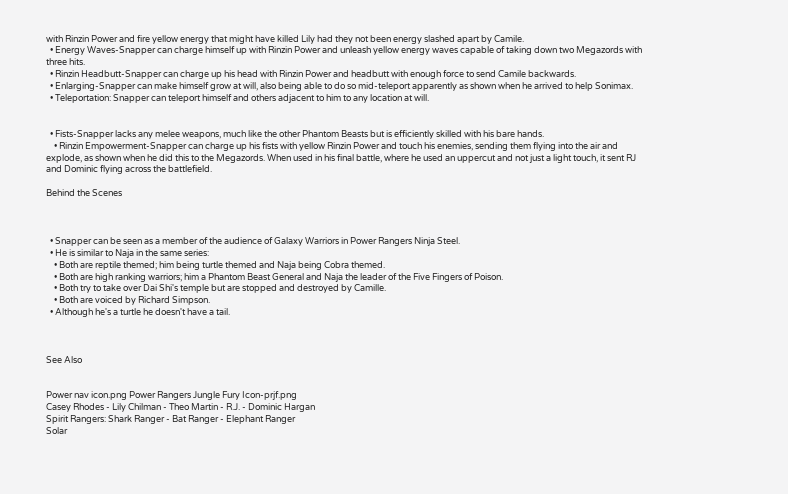with Rinzin Power and fire yellow energy that might have killed Lily had they not been energy slashed apart by Camile.
  • Energy Waves-Snapper can charge himself up with Rinzin Power and unleash yellow energy waves capable of taking down two Megazords with three hits.
  • Rinzin Headbutt-Snapper can charge up his head with Rinzin Power and headbutt with enough force to send Camile backwards.
  • Enlarging-Snapper can make himself grow at will, also being able to do so mid-teleport apparently as shown when he arrived to help Sonimax.
  • Teleportation: Snapper can teleport himself and others adjacent to him to any location at will.


  • Fists-Snapper lacks any melee weapons, much like the other Phantom Beasts but is efficiently skilled with his bare hands.
    • Rinzin Empowerment-Snapper can charge up his fists with yellow Rinzin Power and touch his enemies, sending them flying into the air and explode, as shown when he did this to the Megazords. When used in his final battle, where he used an uppercut and not just a light touch, it sent RJ and Dominic flying across the battlefield.

Behind the Scenes



  • Snapper can be seen as a member of the audience of Galaxy Warriors in Power Rangers Ninja Steel.
  • He is similar to Naja in the same series:
    • Both are reptile themed; him being turtle themed and Naja being Cobra themed.
    • Both are high ranking warriors; him a Phantom Beast General and Naja the leader of the Five Fingers of Poison.
    • Both try to take over Dai Shi's temple but are stopped and destroyed by Camille.
    • Both are voiced by Richard Simpson.
  • Although he's a turtle he doesn't have a tail.



See Also


Power nav icon.png Power Rangers Jungle Fury Icon-prjf.png
Casey Rhodes - Lily Chilman - Theo Martin - R.J. - Dominic Hargan
Spirit Rangers: Shark Ranger - Bat Ranger - Elephant Ranger
Solar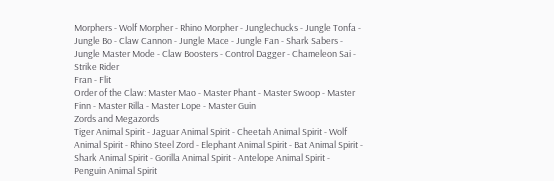Morphers - Wolf Morpher - Rhino Morpher - Junglechucks - Jungle Tonfa - Jungle Bo - Claw Cannon - Jungle Mace - Jungle Fan - Shark Sabers - Jungle Master Mode - Claw Boosters - Control Dagger - Chameleon Sai - Strike Rider
Fran - Flit
Order of the Claw: Master Mao - Master Phant - Master Swoop - Master Finn - Master Rilla - Master Lope - Master Guin
Zords and Megazords
Tiger Animal Spirit - Jaguar Animal Spirit - Cheetah Animal Spirit - Wolf Animal Spirit - Rhino Steel Zord - Elephant Animal Spirit - Bat Animal Spirit - Shark Animal Spirit - Gorilla Animal Spirit - Antelope Animal Spirit - Penguin Animal Spirit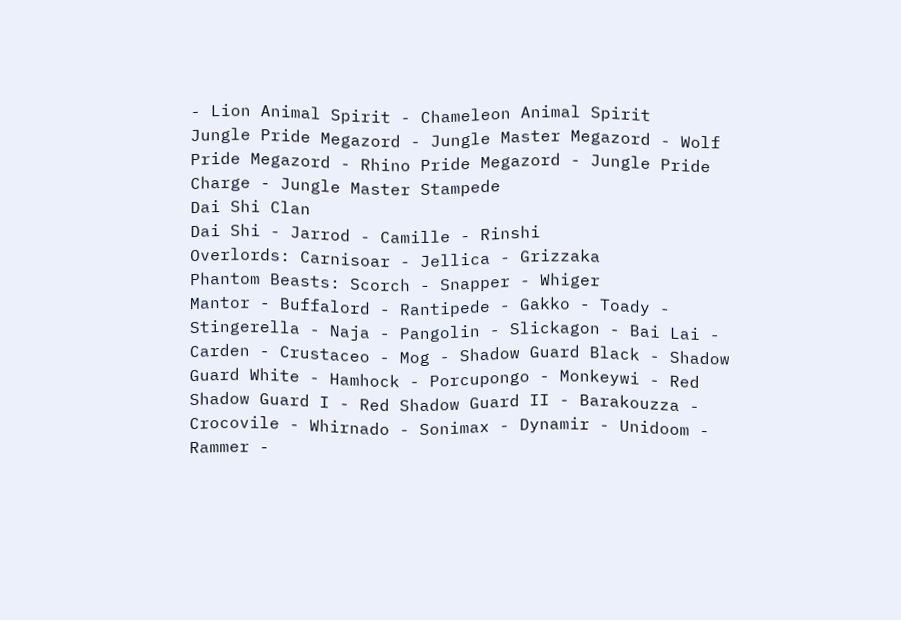- Lion Animal Spirit - Chameleon Animal Spirit
Jungle Pride Megazord - Jungle Master Megazord - Wolf Pride Megazord - Rhino Pride Megazord - Jungle Pride Charge - Jungle Master Stampede
Dai Shi Clan
Dai Shi - Jarrod - Camille - Rinshi
Overlords: Carnisoar - Jellica - Grizzaka
Phantom Beasts: Scorch - Snapper - Whiger
Mantor - Buffalord - Rantipede - Gakko - Toady - Stingerella - Naja - Pangolin - Slickagon - Bai Lai - Carden - Crustaceo - Mog - Shadow Guard Black - Shadow Guard White - Hamhock - Porcupongo - Monkeywi - Red Shadow Guard I - Red Shadow Guard II - Barakouzza - Crocovile - Whirnado - Sonimax - Dynamir - Unidoom - Rammer -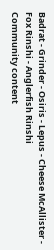Badrat - Grinder - Osiris - Lepus - Cheese McAllister - Fox Rinshi - Anglerfish Rinshi
Community content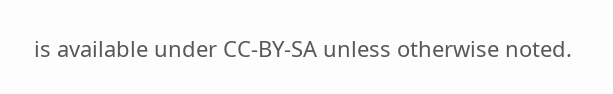is available under CC-BY-SA unless otherwise noted.